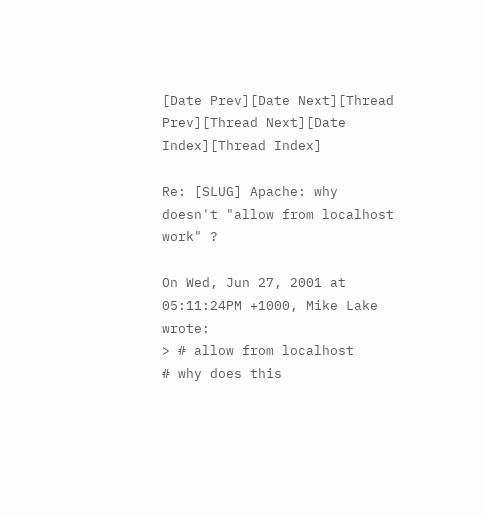[Date Prev][Date Next][Thread Prev][Thread Next][Date Index][Thread Index]

Re: [SLUG] Apache: why doesn't "allow from localhost work" ?

On Wed, Jun 27, 2001 at 05:11:24PM +1000, Mike Lake wrote:
> # allow from localhost      # why does this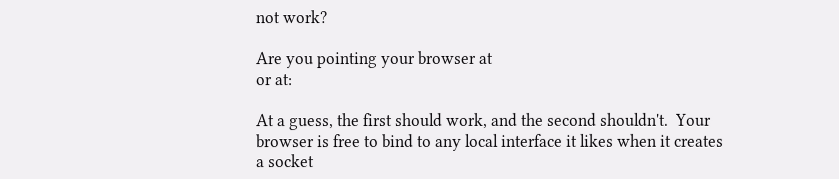not work?

Are you pointing your browser at
or at:

At a guess, the first should work, and the second shouldn't.  Your
browser is free to bind to any local interface it likes when it creates
a socket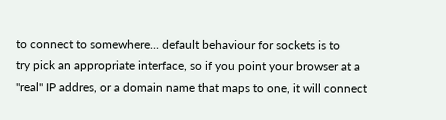to connect to somewhere... default behaviour for sockets is to
try pick an appropriate interface, so if you point your browser at a
"real" IP addres, or a domain name that maps to one, it will connect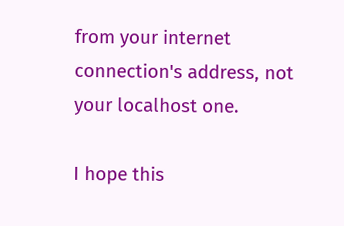from your internet connection's address, not your localhost one.

I hope this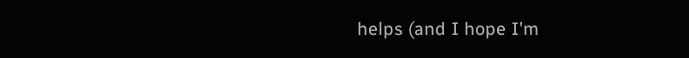helps (and I hope I'm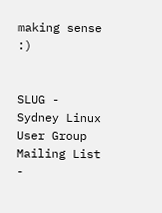making sense :)


SLUG - Sydney Linux User Group Mailing List -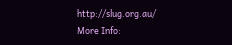http://slug.org.au/
More Info: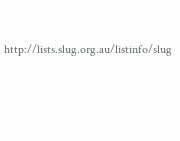http://lists.slug.org.au/listinfo/slug